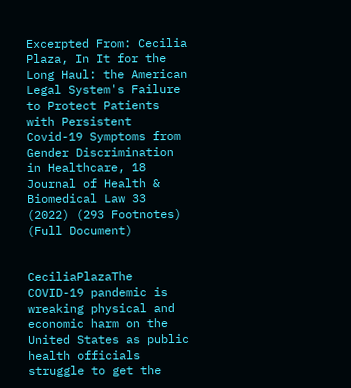Excerpted From: Cecilia Plaza, In It for the Long Haul: the American Legal System's Failure to Protect Patients with Persistent Covid-19 Symptoms from Gender Discrimination in Healthcare, 18 Journal of Health & Biomedical Law 33 (2022) (293 Footnotes) (Full Document)


CeciliaPlazaThe COVID-19 pandemic is wreaking physical and economic harm on the United States as public health officials struggle to get the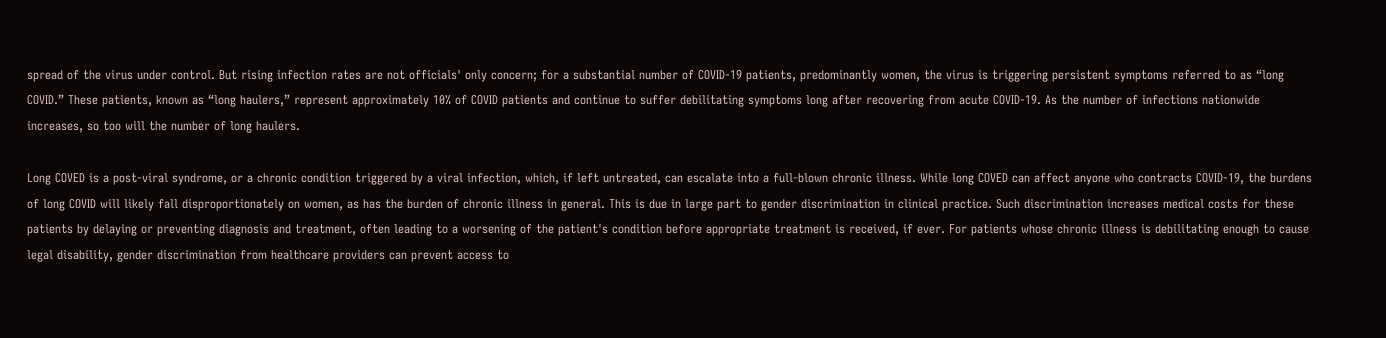spread of the virus under control. But rising infection rates are not officials' only concern; for a substantial number of COVID-19 patients, predominantly women, the virus is triggering persistent symptoms referred to as “long COVID.” These patients, known as “long haulers,” represent approximately 10% of COVID patients and continue to suffer debilitating symptoms long after recovering from acute COVID-19. As the number of infections nationwide increases, so too will the number of long haulers.

Long COVED is a post-viral syndrome, or a chronic condition triggered by a viral infection, which, if left untreated, can escalate into a full-blown chronic illness. While long COVED can affect anyone who contracts COVID-19, the burdens of long COVID will likely fall disproportionately on women, as has the burden of chronic illness in general. This is due in large part to gender discrimination in clinical practice. Such discrimination increases medical costs for these patients by delaying or preventing diagnosis and treatment, often leading to a worsening of the patient's condition before appropriate treatment is received, if ever. For patients whose chronic illness is debilitating enough to cause legal disability, gender discrimination from healthcare providers can prevent access to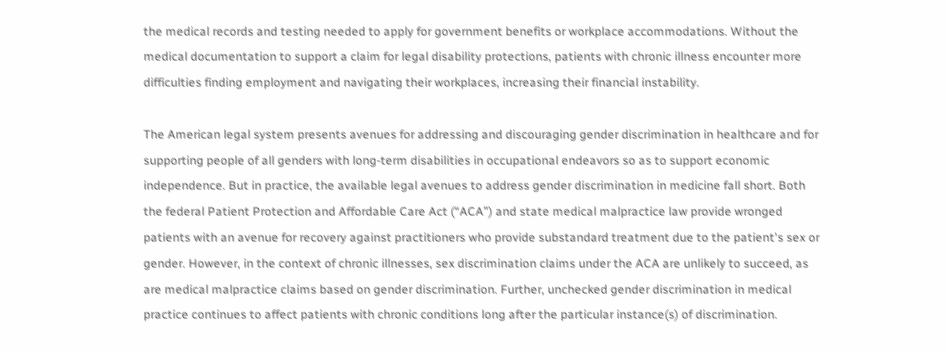the medical records and testing needed to apply for government benefits or workplace accommodations. Without the medical documentation to support a claim for legal disability protections, patients with chronic illness encounter more difficulties finding employment and navigating their workplaces, increasing their financial instability.

The American legal system presents avenues for addressing and discouraging gender discrimination in healthcare and for supporting people of all genders with long-term disabilities in occupational endeavors so as to support economic independence. But in practice, the available legal avenues to address gender discrimination in medicine fall short. Both the federal Patient Protection and Affordable Care Act (“ACA”) and state medical malpractice law provide wronged patients with an avenue for recovery against practitioners who provide substandard treatment due to the patient's sex or gender. However, in the context of chronic illnesses, sex discrimination claims under the ACA are unlikely to succeed, as are medical malpractice claims based on gender discrimination. Further, unchecked gender discrimination in medical practice continues to affect patients with chronic conditions long after the particular instance(s) of discrimination.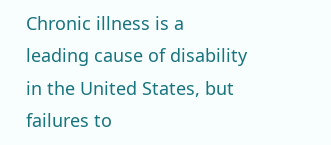Chronic illness is a leading cause of disability in the United States, but failures to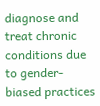diagnose and treat chronic conditions due to gender-biased practices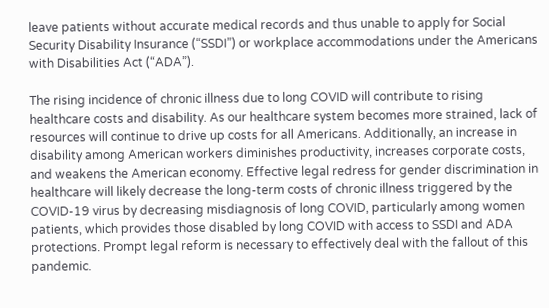leave patients without accurate medical records and thus unable to apply for Social Security Disability Insurance (“SSDI”) or workplace accommodations under the Americans with Disabilities Act (“ADA”).

The rising incidence of chronic illness due to long COVID will contribute to rising healthcare costs and disability. As our healthcare system becomes more strained, lack of resources will continue to drive up costs for all Americans. Additionally, an increase in disability among American workers diminishes productivity, increases corporate costs, and weakens the American economy. Effective legal redress for gender discrimination in healthcare will likely decrease the long-term costs of chronic illness triggered by the COVID-19 virus by decreasing misdiagnosis of long COVID, particularly among women patients, which provides those disabled by long COVID with access to SSDI and ADA protections. Prompt legal reform is necessary to effectively deal with the fallout of this pandemic.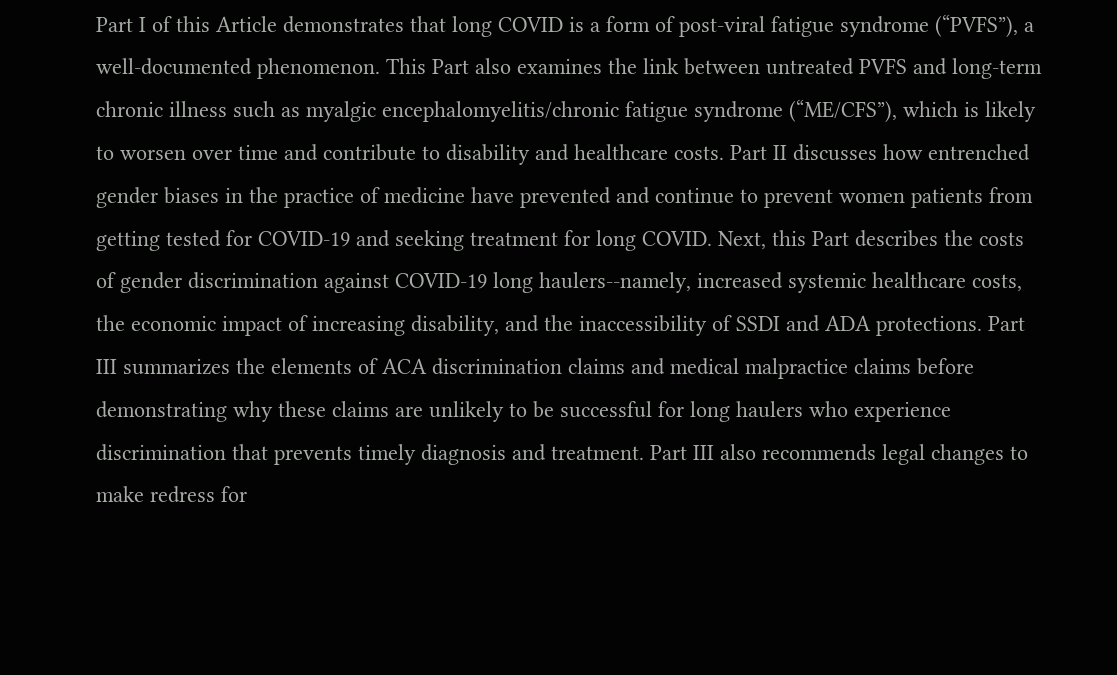Part I of this Article demonstrates that long COVID is a form of post-viral fatigue syndrome (“PVFS”), a well-documented phenomenon. This Part also examines the link between untreated PVFS and long-term chronic illness such as myalgic encephalomyelitis/chronic fatigue syndrome (“ME/CFS”), which is likely to worsen over time and contribute to disability and healthcare costs. Part II discusses how entrenched gender biases in the practice of medicine have prevented and continue to prevent women patients from getting tested for COVID-19 and seeking treatment for long COVID. Next, this Part describes the costs of gender discrimination against COVID-19 long haulers--namely, increased systemic healthcare costs, the economic impact of increasing disability, and the inaccessibility of SSDI and ADA protections. Part III summarizes the elements of ACA discrimination claims and medical malpractice claims before demonstrating why these claims are unlikely to be successful for long haulers who experience discrimination that prevents timely diagnosis and treatment. Part III also recommends legal changes to make redress for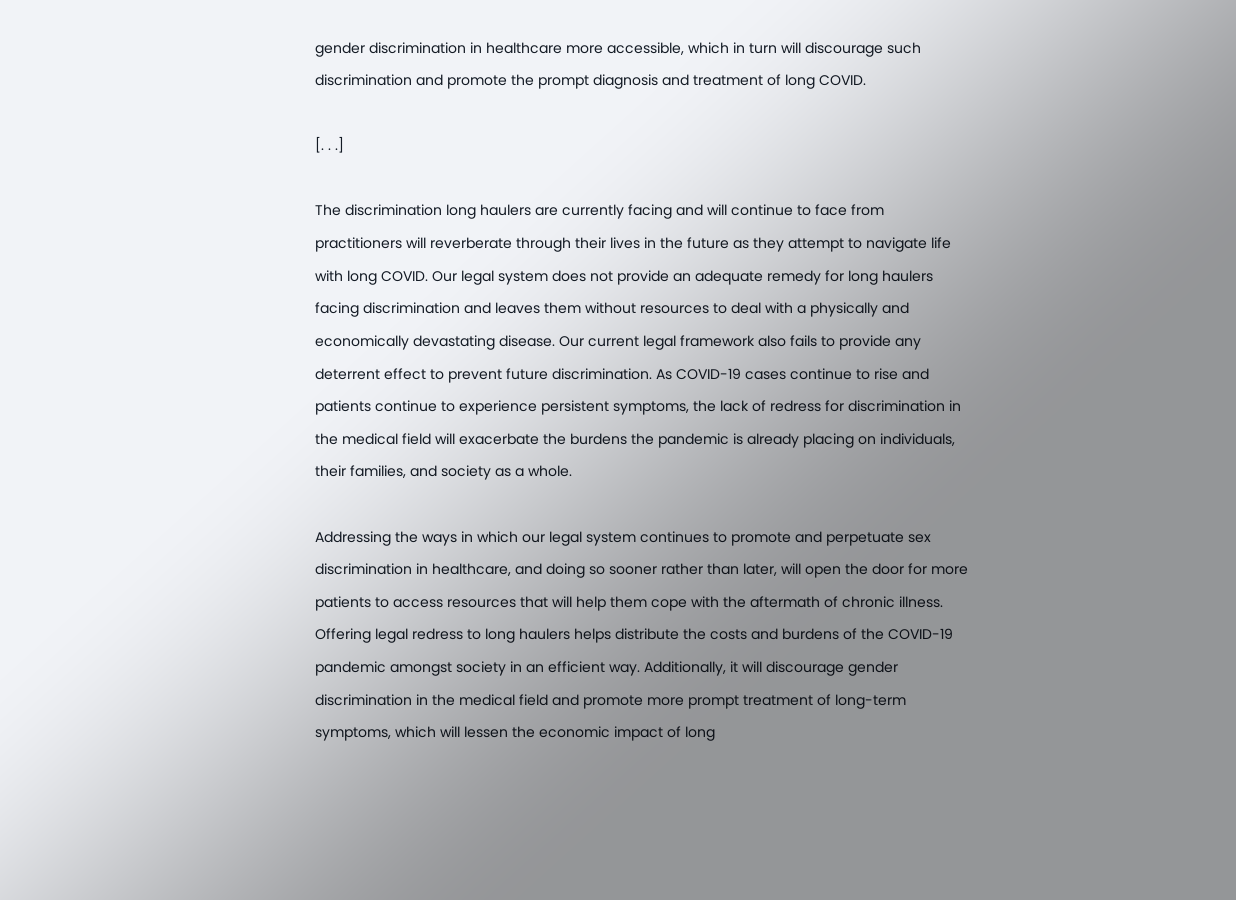gender discrimination in healthcare more accessible, which in turn will discourage such discrimination and promote the prompt diagnosis and treatment of long COVID.

[. . .]

The discrimination long haulers are currently facing and will continue to face from practitioners will reverberate through their lives in the future as they attempt to navigate life with long COVID. Our legal system does not provide an adequate remedy for long haulers facing discrimination and leaves them without resources to deal with a physically and economically devastating disease. Our current legal framework also fails to provide any deterrent effect to prevent future discrimination. As COVID-19 cases continue to rise and patients continue to experience persistent symptoms, the lack of redress for discrimination in the medical field will exacerbate the burdens the pandemic is already placing on individuals, their families, and society as a whole.

Addressing the ways in which our legal system continues to promote and perpetuate sex discrimination in healthcare, and doing so sooner rather than later, will open the door for more patients to access resources that will help them cope with the aftermath of chronic illness. Offering legal redress to long haulers helps distribute the costs and burdens of the COVID-19 pandemic amongst society in an efficient way. Additionally, it will discourage gender discrimination in the medical field and promote more prompt treatment of long-term symptoms, which will lessen the economic impact of long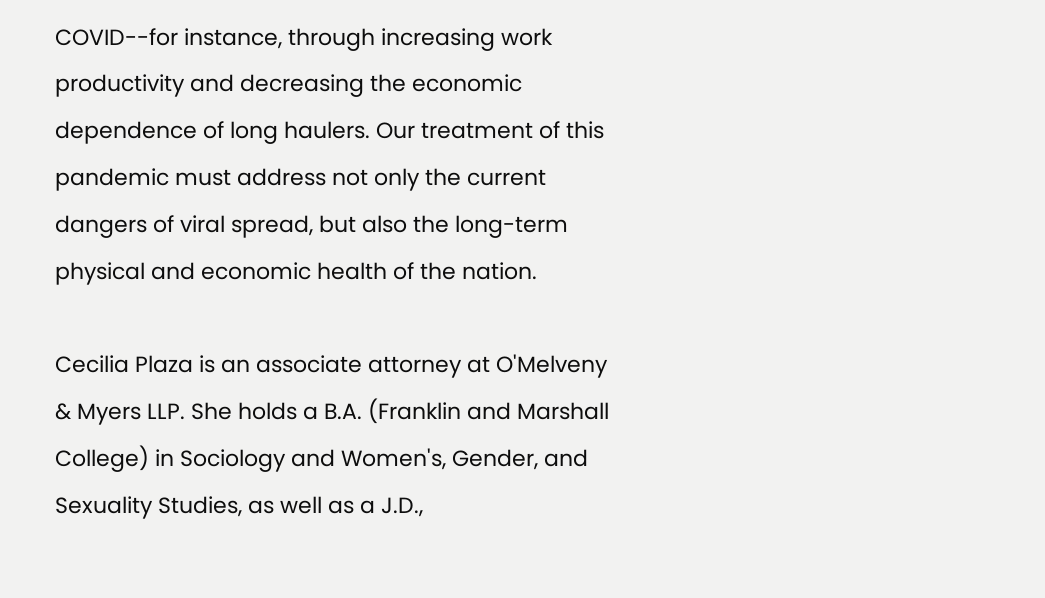COVID--for instance, through increasing work productivity and decreasing the economic dependence of long haulers. Our treatment of this pandemic must address not only the current dangers of viral spread, but also the long-term physical and economic health of the nation.

Cecilia Plaza is an associate attorney at O'Melveny & Myers LLP. She holds a B.A. (Franklin and Marshall College) in Sociology and Women's, Gender, and Sexuality Studies, as well as a J.D.,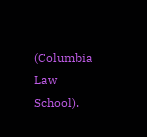(Columbia Law School).